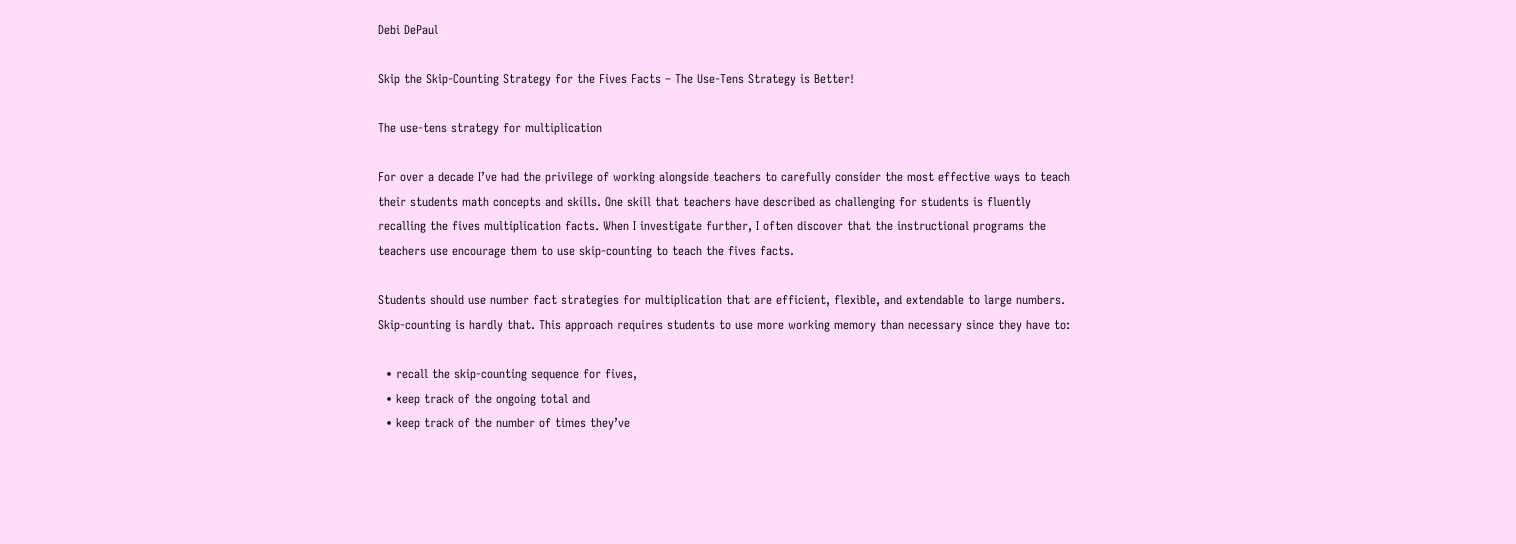Debi DePaul

Skip the Skip-Counting Strategy for the Fives Facts – The Use-Tens Strategy is Better!

The use-tens strategy for multiplication

For over a decade I’ve had the privilege of working alongside teachers to carefully consider the most effective ways to teach their students math concepts and skills. One skill that teachers have described as challenging for students is fluently recalling the fives multiplication facts. When I investigate further, I often discover that the instructional programs the teachers use encourage them to use skip-counting to teach the fives facts.

Students should use number fact strategies for multiplication that are efficient, flexible, and extendable to large numbers. Skip-counting is hardly that. This approach requires students to use more working memory than necessary since they have to:

  • recall the skip-counting sequence for fives,
  • keep track of the ongoing total and
  • keep track of the number of times they’ve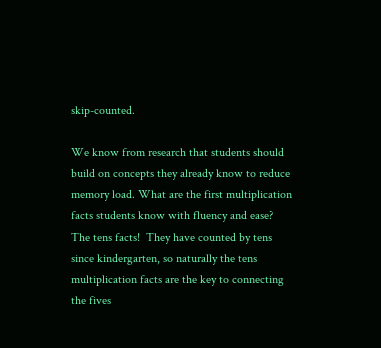skip-counted.

We know from research that students should build on concepts they already know to reduce memory load. What are the first multiplication facts students know with fluency and ease?  The tens facts!  They have counted by tens since kindergarten, so naturally the tens multiplication facts are the key to connecting the fives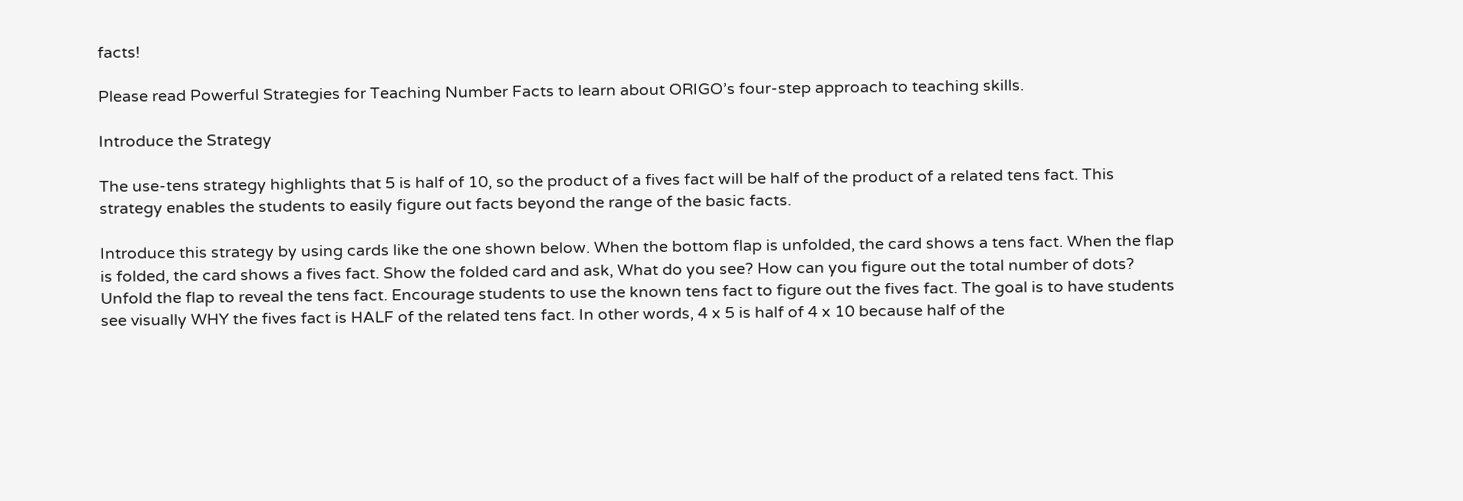facts!

Please read Powerful Strategies for Teaching Number Facts to learn about ORIGO’s four-step approach to teaching skills.

Introduce the Strategy

The use-tens strategy highlights that 5 is half of 10, so the product of a fives fact will be half of the product of a related tens fact. This strategy enables the students to easily figure out facts beyond the range of the basic facts.

Introduce this strategy by using cards like the one shown below. When the bottom flap is unfolded, the card shows a tens fact. When the flap is folded, the card shows a fives fact. Show the folded card and ask, What do you see? How can you figure out the total number of dots? Unfold the flap to reveal the tens fact. Encourage students to use the known tens fact to figure out the fives fact. The goal is to have students see visually WHY the fives fact is HALF of the related tens fact. In other words, 4 x 5 is half of 4 x 10 because half of the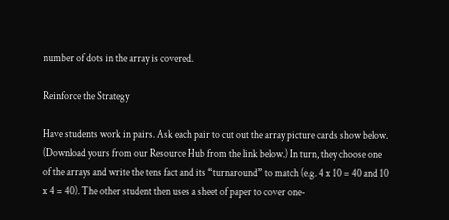number of dots in the array is covered.

Reinforce the Strategy

Have students work in pairs. Ask each pair to cut out the array picture cards show below. (Download yours from our Resource Hub from the link below.) In turn, they choose one of the arrays and write the tens fact and its “turnaround” to match (e.g. 4 x 10 = 40 and 10 x 4 = 40). The other student then uses a sheet of paper to cover one-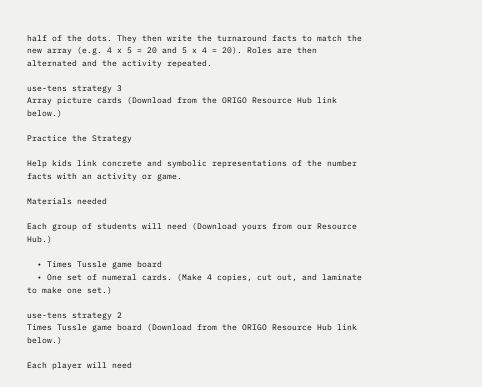half of the dots. They then write the turnaround facts to match the new array (e.g. 4 x 5 = 20 and 5 x 4 = 20). Roles are then alternated and the activity repeated.

use-tens strategy 3
Array picture cards (Download from the ORIGO Resource Hub link below.)

Practice the Strategy

Help kids link concrete and symbolic representations of the number facts with an activity or game.

Materials needed

Each group of students will need (Download yours from our Resource Hub.)

  • Times Tussle game board
  • One set of numeral cards. (Make 4 copies, cut out, and laminate to make one set.)

use-tens strategy 2
Times Tussle game board (Download from the ORIGO Resource Hub link below.)

Each player will need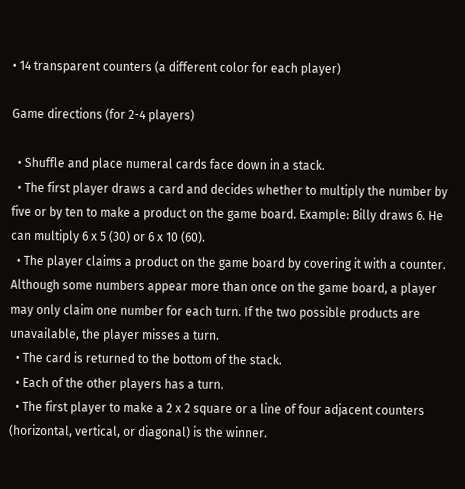• 14 transparent counters (a different color for each player)

Game directions (for 2-4 players)

  • Shuffle and place numeral cards face down in a stack.
  • The first player draws a card and decides whether to multiply the number by five or by ten to make a product on the game board. Example: Billy draws 6. He can multiply 6 x 5 (30) or 6 x 10 (60).
  • The player claims a product on the game board by covering it with a counter. Although some numbers appear more than once on the game board, a player may only claim one number for each turn. If the two possible products are unavailable, the player misses a turn.
  • The card is returned to the bottom of the stack.
  • Each of the other players has a turn.
  • The first player to make a 2 x 2 square or a line of four adjacent counters (horizontal, vertical, or diagonal) is the winner.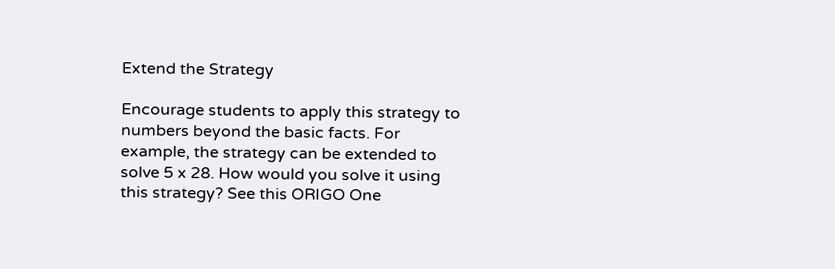Extend the Strategy

Encourage students to apply this strategy to numbers beyond the basic facts. For example, the strategy can be extended to solve 5 x 28. How would you solve it using this strategy? See this ORIGO One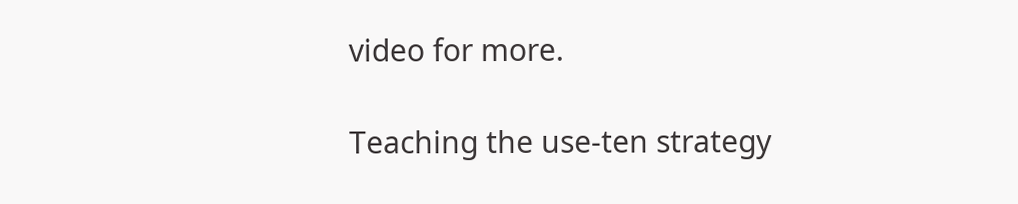video for more.

Teaching the use-ten strategy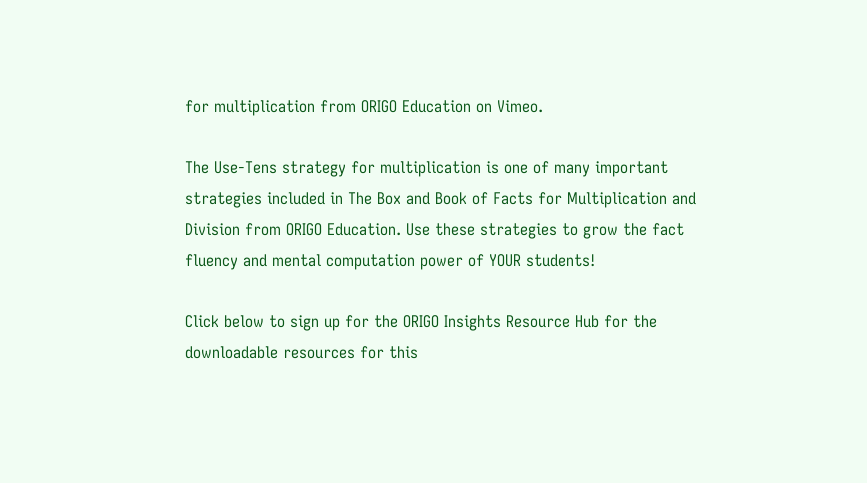for multiplication from ORIGO Education on Vimeo.

The Use-Tens strategy for multiplication is one of many important strategies included in The Box and Book of Facts for Multiplication and Division from ORIGO Education. Use these strategies to grow the fact fluency and mental computation power of YOUR students!

Click below to sign up for the ORIGO Insights Resource Hub for the downloadable resources for this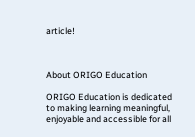article!



About ORIGO Education

ORIGO Education is dedicated to making learning meaningful, enjoyable and accessible for all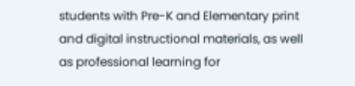students with Pre-K and Elementary print and digital instructional materials, as well as professional learning for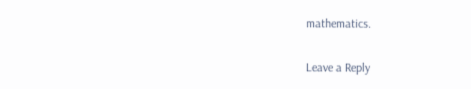mathematics.

Leave a Reply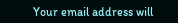Your email address will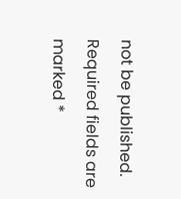not be published. Required fields are marked *